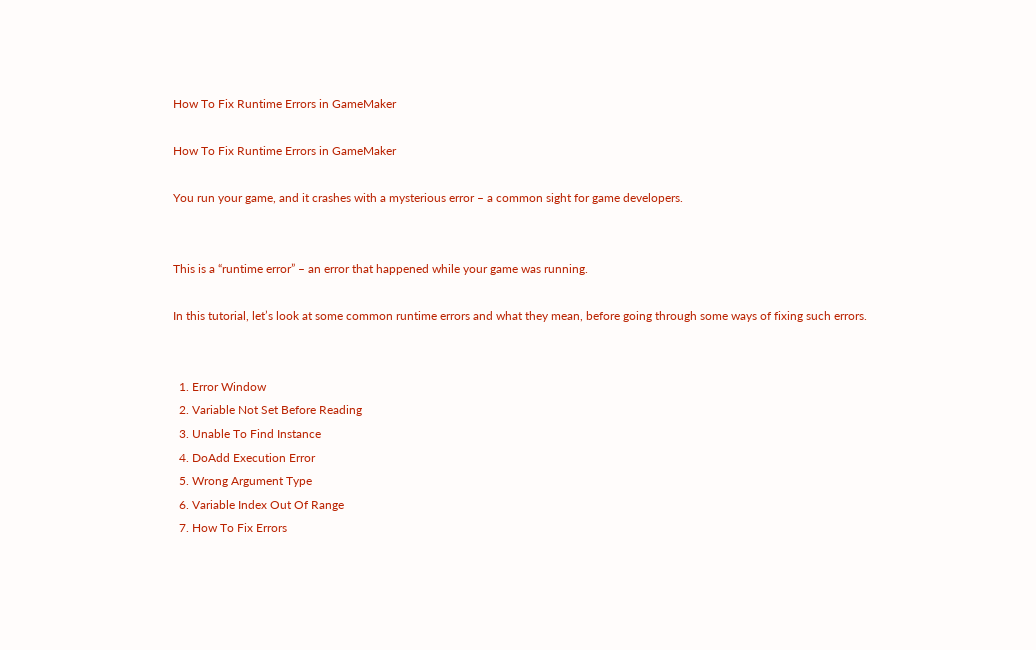How To Fix Runtime Errors in GameMaker

How To Fix Runtime Errors in GameMaker

You run your game, and it crashes with a mysterious error – a common sight for game developers.


This is a “runtime error” – an error that happened while your game was running.

In this tutorial, let’s look at some common runtime errors and what they mean, before going through some ways of fixing such errors.


  1. Error Window
  2. Variable Not Set Before Reading
  3. Unable To Find Instance
  4. DoAdd Execution Error
  5. Wrong Argument Type
  6. Variable Index Out Of Range
  7. How To Fix Errors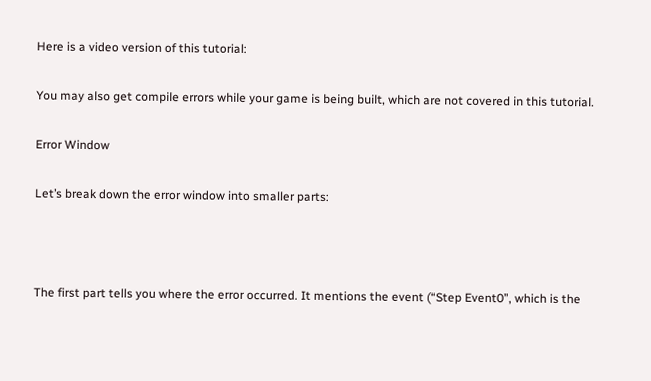Here is a video version of this tutorial:

You may also get compile errors while your game is being built, which are not covered in this tutorial.

Error Window

Let’s break down the error window into smaller parts:



The first part tells you where the error occurred. It mentions the event (“Step Event0”, which is the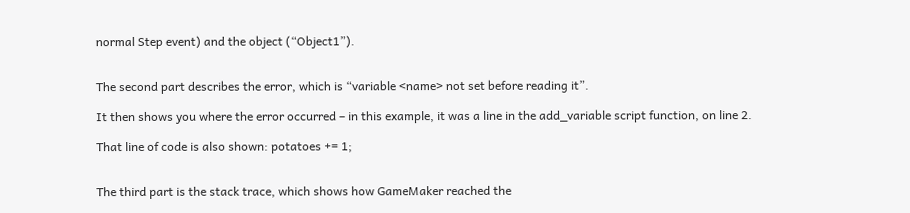normal Step event) and the object (“Object1”).


The second part describes the error, which is “variable <name> not set before reading it”.

It then shows you where the error occurred – in this example, it was a line in the add_variable script function, on line 2.

That line of code is also shown: potatoes += 1;


The third part is the stack trace, which shows how GameMaker reached the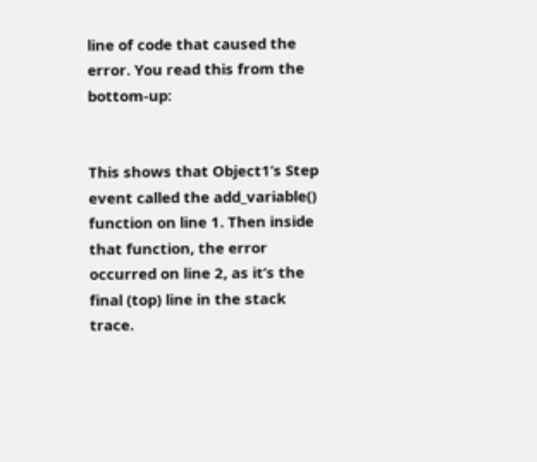line of code that caused the error. You read this from the bottom-up:


This shows that Object1’s Step event called the add_variable() function on line 1. Then inside that function, the error occurred on line 2, as it’s the final (top) line in the stack trace.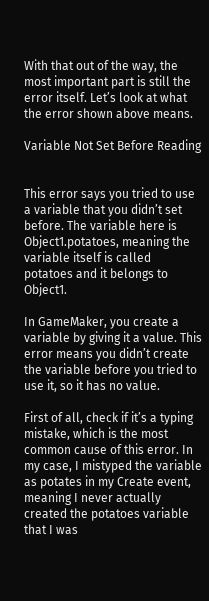With that out of the way, the most important part is still the error itself. Let’s look at what the error shown above means.

Variable Not Set Before Reading


This error says you tried to use a variable that you didn’t set before. The variable here is Object1.potatoes, meaning the variable itself is called potatoes and it belongs to Object1.

In GameMaker, you create a variable by giving it a value. This error means you didn’t create the variable before you tried to use it, so it has no value.

First of all, check if it’s a typing mistake, which is the most common cause of this error. In my case, I mistyped the variable as potates in my Create event, meaning I never actually created the potatoes variable that I was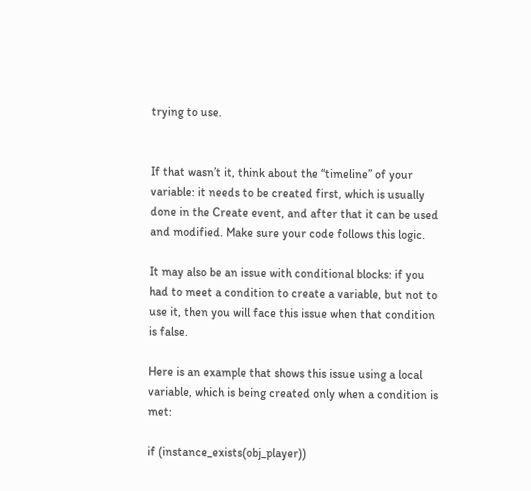trying to use.


If that wasn’t it, think about the “timeline” of your variable: it needs to be created first, which is usually done in the Create event, and after that it can be used and modified. Make sure your code follows this logic.

It may also be an issue with conditional blocks: if you had to meet a condition to create a variable, but not to use it, then you will face this issue when that condition is false.

Here is an example that shows this issue using a local variable, which is being created only when a condition is met:

if (instance_exists(obj_player))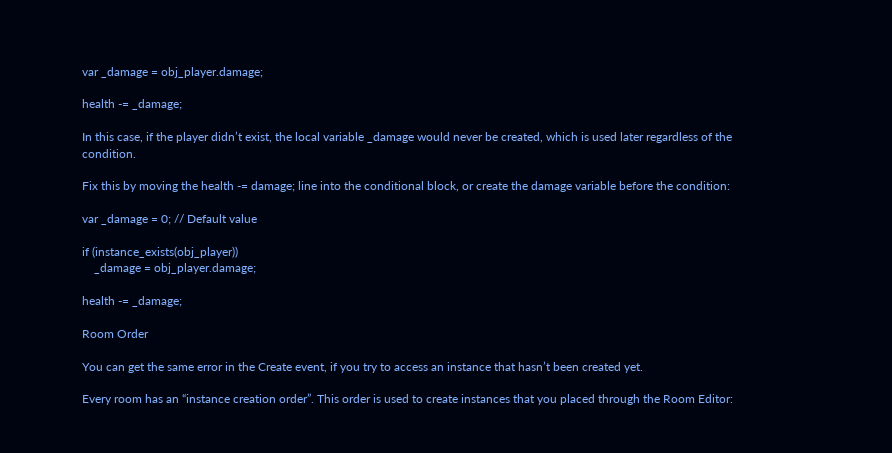var _damage = obj_player.damage;

health -= _damage;

In this case, if the player didn’t exist, the local variable _damage would never be created, which is used later regardless of the condition.

Fix this by moving the health -= damage; line into the conditional block, or create the damage variable before the condition:

var _damage = 0; // Default value

if (instance_exists(obj_player))
    _damage = obj_player.damage;

health -= _damage;

Room Order

You can get the same error in the Create event, if you try to access an instance that hasn’t been created yet.

Every room has an “instance creation order”. This order is used to create instances that you placed through the Room Editor: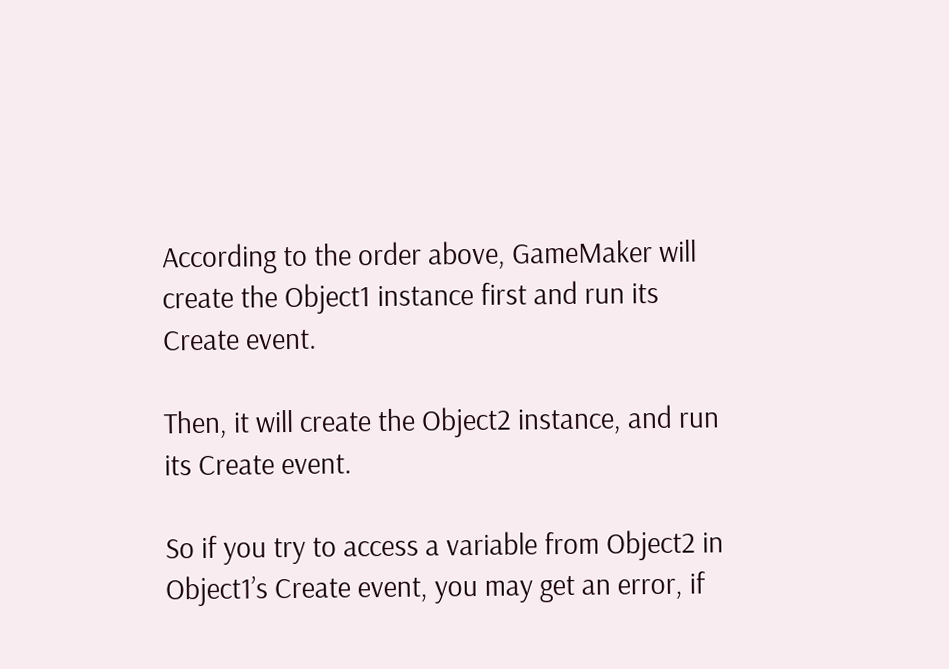According to the order above, GameMaker will create the Object1 instance first and run its Create event.

Then, it will create the Object2 instance, and run its Create event.

So if you try to access a variable from Object2 in Object1’s Create event, you may get an error, if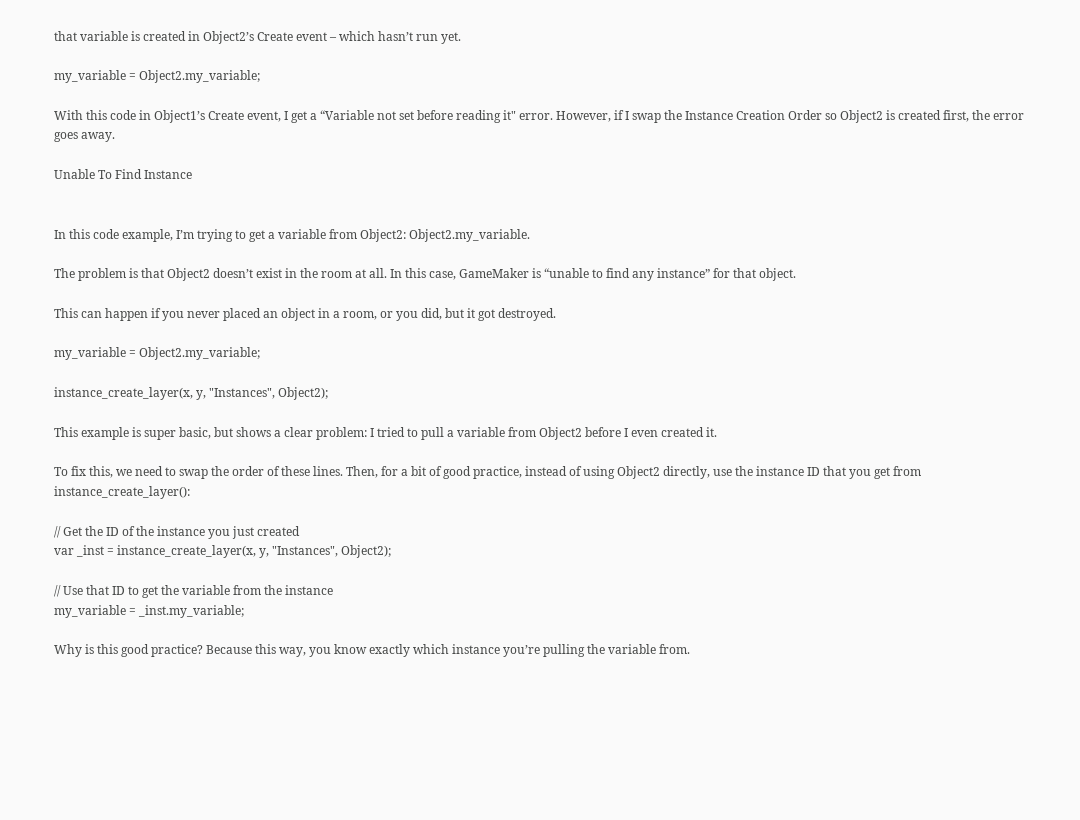that variable is created in Object2’s Create event – which hasn’t run yet.

my_variable = Object2.my_variable;

With this code in Object1’s Create event, I get a “Variable not set before reading it" error. However, if I swap the Instance Creation Order so Object2 is created first, the error goes away.

Unable To Find Instance


In this code example, I’m trying to get a variable from Object2: Object2.my_variable.

The problem is that Object2 doesn’t exist in the room at all. In this case, GameMaker is “unable to find any instance” for that object.

This can happen if you never placed an object in a room, or you did, but it got destroyed.

my_variable = Object2.my_variable;

instance_create_layer(x, y, "Instances", Object2);

This example is super basic, but shows a clear problem: I tried to pull a variable from Object2 before I even created it.

To fix this, we need to swap the order of these lines. Then, for a bit of good practice, instead of using Object2 directly, use the instance ID that you get from instance_create_layer():

// Get the ID of the instance you just created
var _inst = instance_create_layer(x, y, "Instances", Object2);

// Use that ID to get the variable from the instance
my_variable = _inst.my_variable;

Why is this good practice? Because this way, you know exactly which instance you’re pulling the variable from.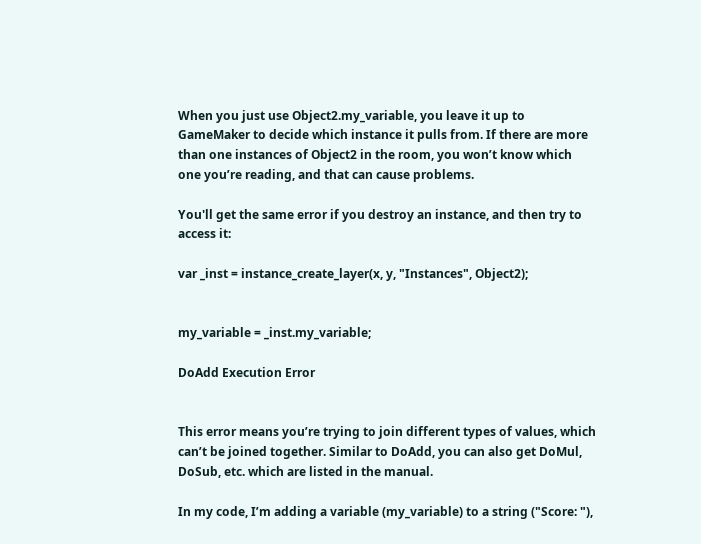When you just use Object2.my_variable, you leave it up to GameMaker to decide which instance it pulls from. If there are more than one instances of Object2 in the room, you won’t know which one you’re reading, and that can cause problems.

You'll get the same error if you destroy an instance, and then try to access it:

var _inst = instance_create_layer(x, y, "Instances", Object2);


my_variable = _inst.my_variable;

DoAdd Execution Error


This error means you’re trying to join different types of values, which can’t be joined together. Similar to DoAdd, you can also get DoMul, DoSub, etc. which are listed in the manual.

In my code, I’m adding a variable (my_variable) to a string ("Score: "),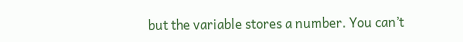but the variable stores a number. You can’t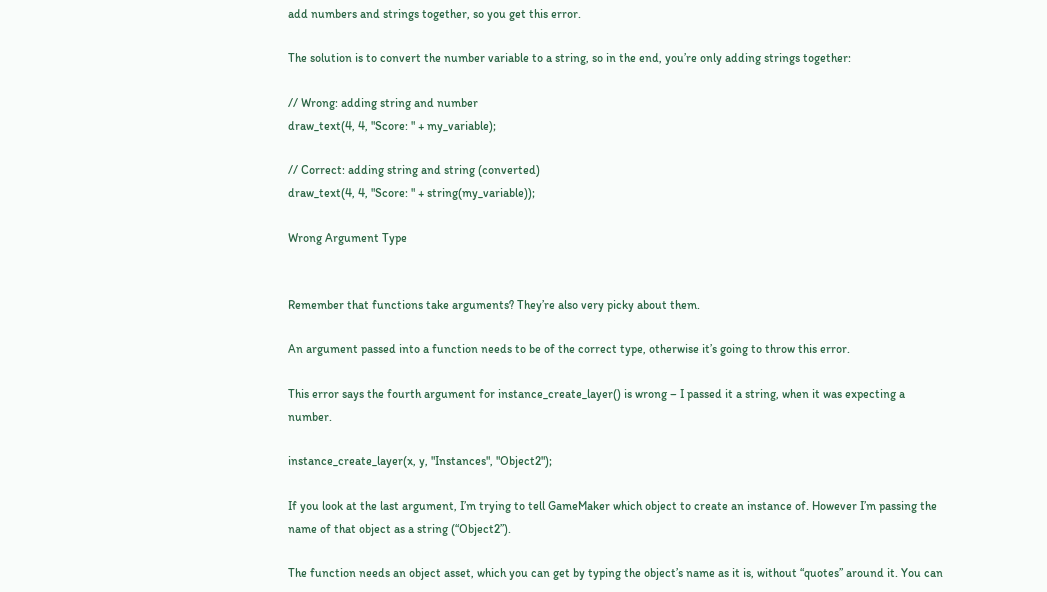add numbers and strings together, so you get this error.

The solution is to convert the number variable to a string, so in the end, you’re only adding strings together:

// Wrong: adding string and number
draw_text(4, 4, "Score: " + my_variable);

// Correct: adding string and string (converted)
draw_text(4, 4, "Score: " + string(my_variable));

Wrong Argument Type


Remember that functions take arguments? They’re also very picky about them.

An argument passed into a function needs to be of the correct type, otherwise it’s going to throw this error.

This error says the fourth argument for instance_create_layer() is wrong – I passed it a string, when it was expecting a number.

instance_create_layer(x, y, "Instances", "Object2");

If you look at the last argument, I’m trying to tell GameMaker which object to create an instance of. However I’m passing the name of that object as a string (“Object2”).

The function needs an object asset, which you can get by typing the object’s name as it is, without “quotes” around it. You can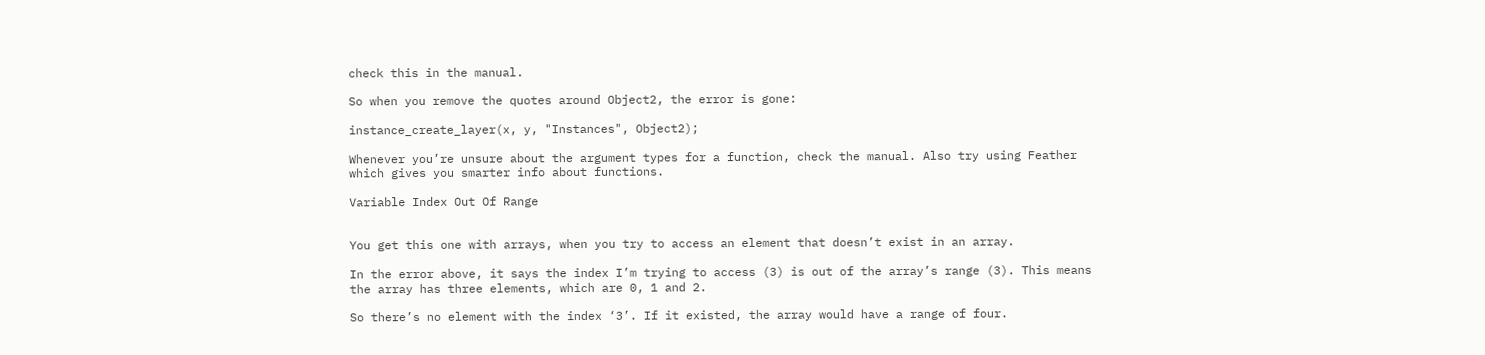check this in the manual.

So when you remove the quotes around Object2, the error is gone:

instance_create_layer(x, y, "Instances", Object2);

Whenever you’re unsure about the argument types for a function, check the manual. Also try using Feather which gives you smarter info about functions.

Variable Index Out Of Range


You get this one with arrays, when you try to access an element that doesn’t exist in an array.

In the error above, it says the index I’m trying to access (3) is out of the array’s range (3). This means the array has three elements, which are 0, 1 and 2.

So there’s no element with the index ‘3’. If it existed, the array would have a range of four.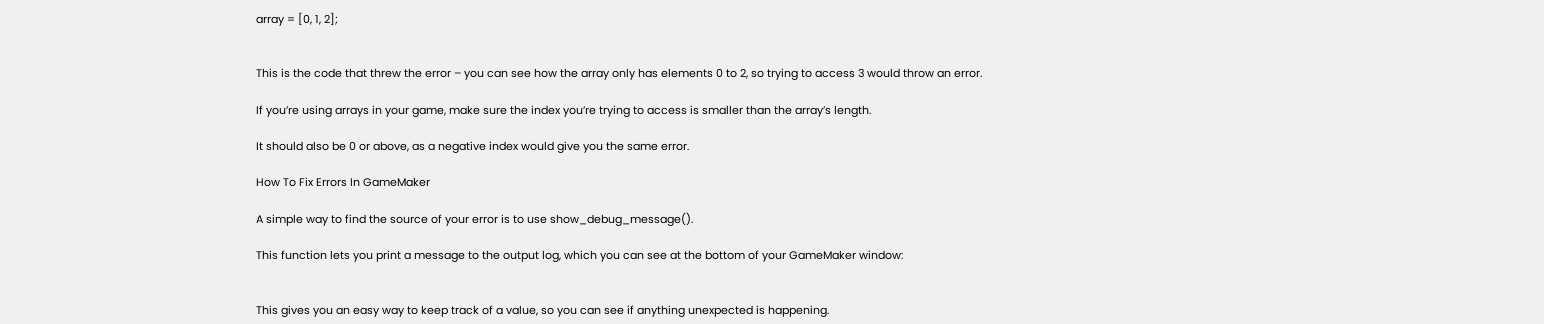array = [0, 1, 2];


This is the code that threw the error – you can see how the array only has elements 0 to 2, so trying to access 3 would throw an error.

If you’re using arrays in your game, make sure the index you’re trying to access is smaller than the array’s length.

It should also be 0 or above, as a negative index would give you the same error.

How To Fix Errors In GameMaker

A simple way to find the source of your error is to use show_debug_message().

This function lets you print a message to the output log, which you can see at the bottom of your GameMaker window:


This gives you an easy way to keep track of a value, so you can see if anything unexpected is happening.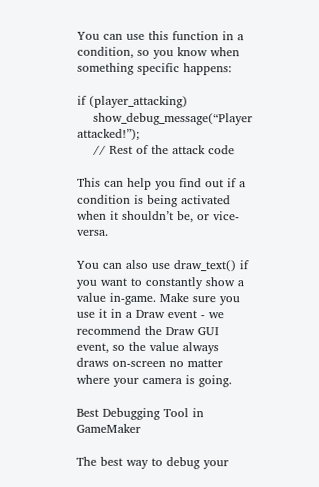You can use this function in a condition, so you know when something specific happens:

if (player_attacking)
    show_debug_message(“Player attacked!”);
    // Rest of the attack code

This can help you find out if a condition is being activated when it shouldn’t be, or vice-versa.

You can also use draw_text() if you want to constantly show a value in-game. Make sure you use it in a Draw event - we recommend the Draw GUI event, so the value always draws on-screen no matter where your camera is going.

Best Debugging Tool in GameMaker

The best way to debug your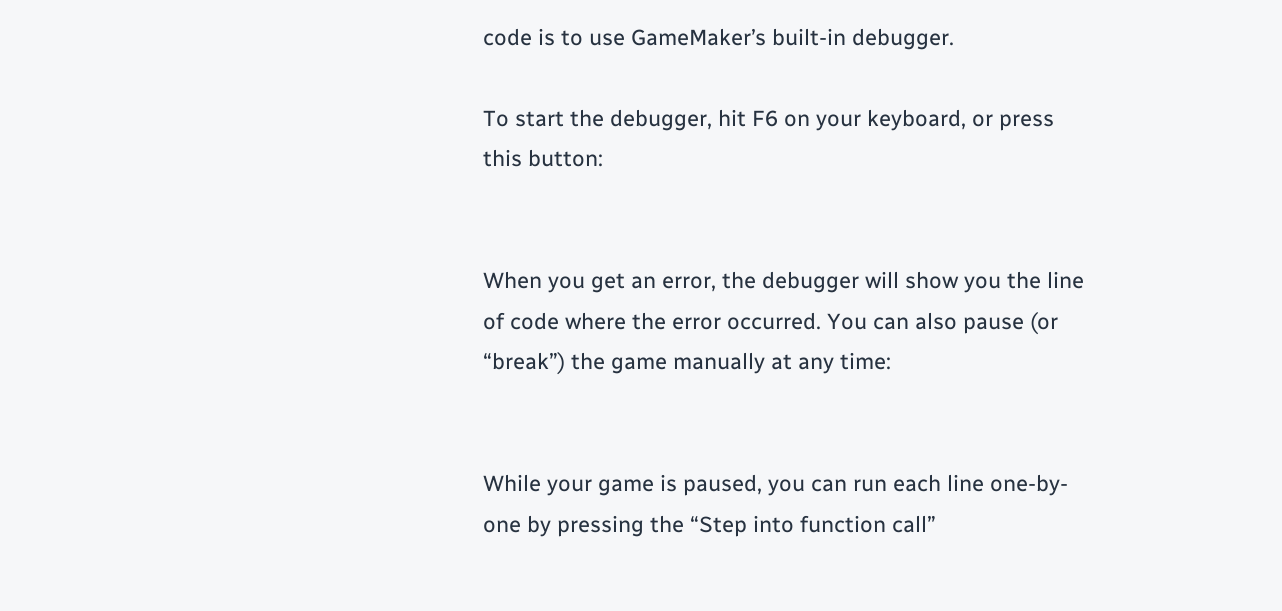code is to use GameMaker’s built-in debugger.

To start the debugger, hit F6 on your keyboard, or press this button:


When you get an error, the debugger will show you the line of code where the error occurred. You can also pause (or “break”) the game manually at any time:


While your game is paused, you can run each line one-by-one by pressing the “Step into function call”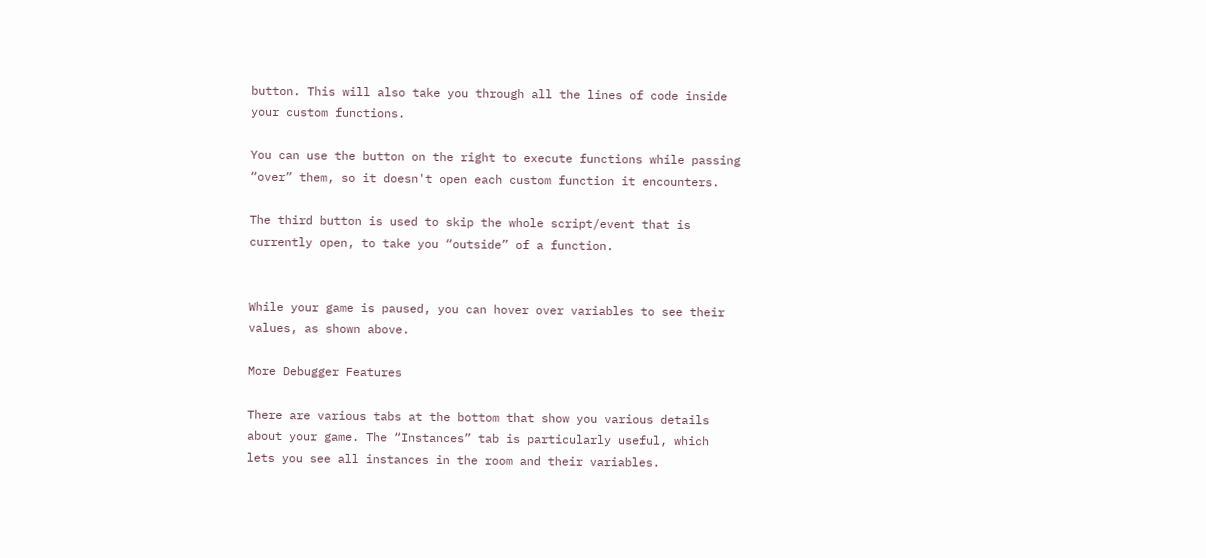button. This will also take you through all the lines of code inside your custom functions.

You can use the button on the right to execute functions while passing “over” them, so it doesn't open each custom function it encounters.

The third button is used to skip the whole script/event that is currently open, to take you “outside” of a function.


While your game is paused, you can hover over variables to see their values, as shown above.

More Debugger Features

There are various tabs at the bottom that show you various details about your game. The “Instances” tab is particularly useful, which lets you see all instances in the room and their variables.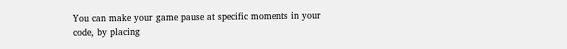You can make your game pause at specific moments in your code, by placing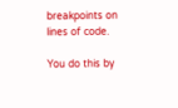breakpoints on lines of code.

You do this by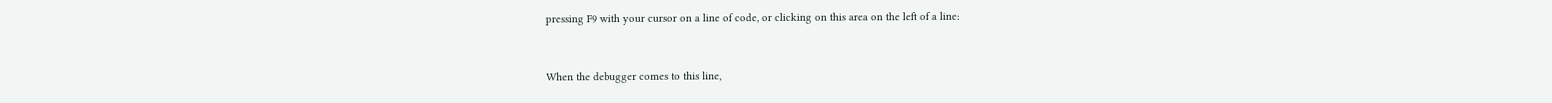pressing F9 with your cursor on a line of code, or clicking on this area on the left of a line:


When the debugger comes to this line,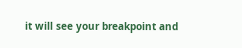it will see your breakpoint and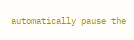automatically pause the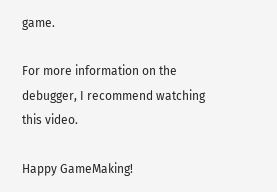game.

For more information on the debugger, I recommend watching this video.

Happy GameMaking!